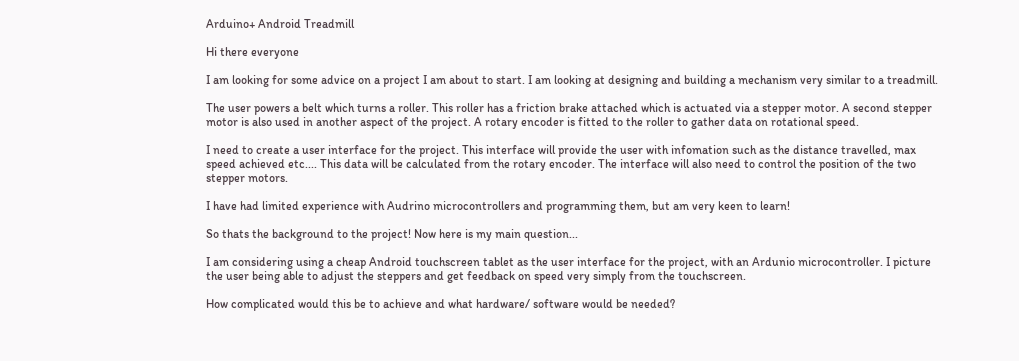Arduino+ Android Treadmill

Hi there everyone

I am looking for some advice on a project I am about to start. I am looking at designing and building a mechanism very similar to a treadmill.

The user powers a belt which turns a roller. This roller has a friction brake attached which is actuated via a stepper motor. A second stepper motor is also used in another aspect of the project. A rotary encoder is fitted to the roller to gather data on rotational speed.

I need to create a user interface for the project. This interface will provide the user with infomation such as the distance travelled, max speed achieved etc.... This data will be calculated from the rotary encoder. The interface will also need to control the position of the two stepper motors.

I have had limited experience with Audrino microcontrollers and programming them, but am very keen to learn!

So thats the background to the project! Now here is my main question...

I am considering using a cheap Android touchscreen tablet as the user interface for the project, with an Ardunio microcontroller. I picture the user being able to adjust the steppers and get feedback on speed very simply from the touchscreen.

How complicated would this be to achieve and what hardware/ software would be needed?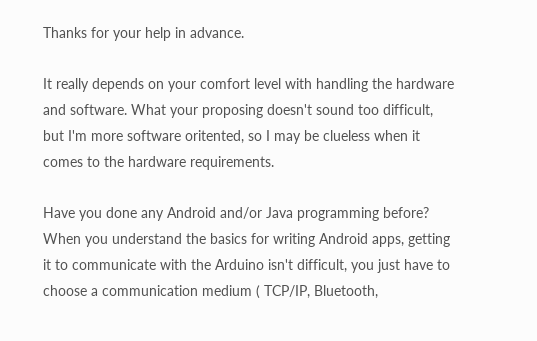Thanks for your help in advance.

It really depends on your comfort level with handling the hardware and software. What your proposing doesn't sound too difficult, but I'm more software oritented, so I may be clueless when it comes to the hardware requirements.

Have you done any Android and/or Java programming before? When you understand the basics for writing Android apps, getting it to communicate with the Arduino isn't difficult, you just have to choose a communication medium ( TCP/IP, Bluetooth,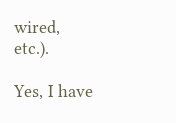wired, etc.).

Yes, I have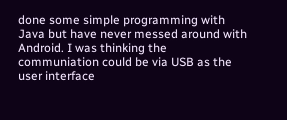done some simple programming with Java but have never messed around with Android. I was thinking the communiation could be via USB as the user interface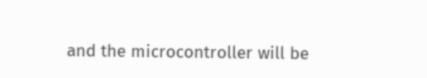and the microcontroller will be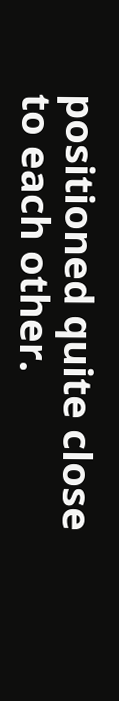positioned quite close to each other.